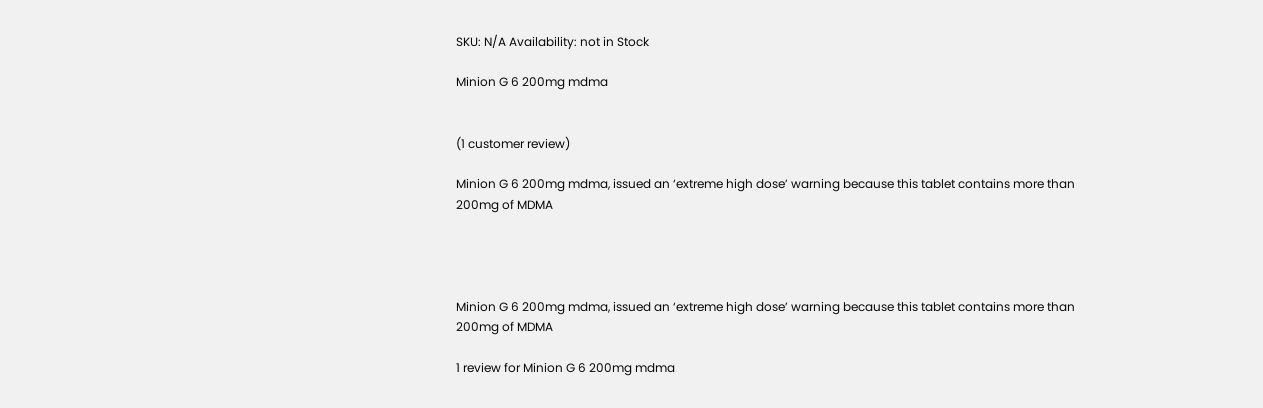SKU: N/A Availability: not in Stock

Minion G 6 200mg mdma


(1 customer review)

Minion G 6 200mg mdma, issued an ‘extreme high dose’ warning because this tablet contains more than 200mg of MDMA




Minion G 6 200mg mdma, issued an ‘extreme high dose’ warning because this tablet contains more than 200mg of MDMA

1 review for Minion G 6 200mg mdma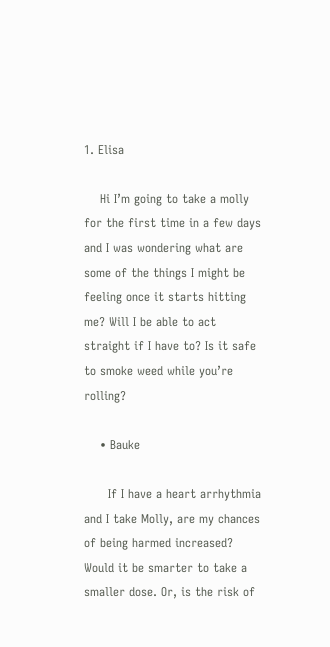1. Elisa

    Hi I’m going to take a molly for the first time in a few days and I was wondering what are some of the things I might be feeling once it starts hitting me? Will I be able to act straight if I have to? Is it safe to smoke weed while you’re rolling?

    • Bauke

      If I have a heart arrhythmia and I take Molly, are my chances of being harmed increased? Would it be smarter to take a smaller dose. Or, is the risk of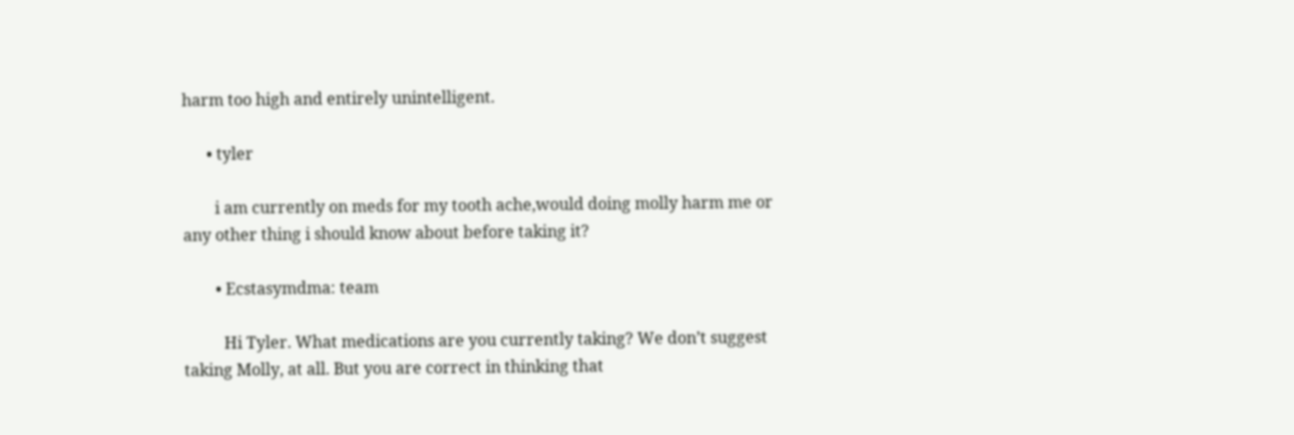harm too high and entirely unintelligent.

      • tyler

        i am currently on meds for my tooth ache,would doing molly harm me or any other thing i should know about before taking it?

        • Ecstasymdma: team

          Hi Tyler. What medications are you currently taking? We don’t suggest taking Molly, at all. But you are correct in thinking that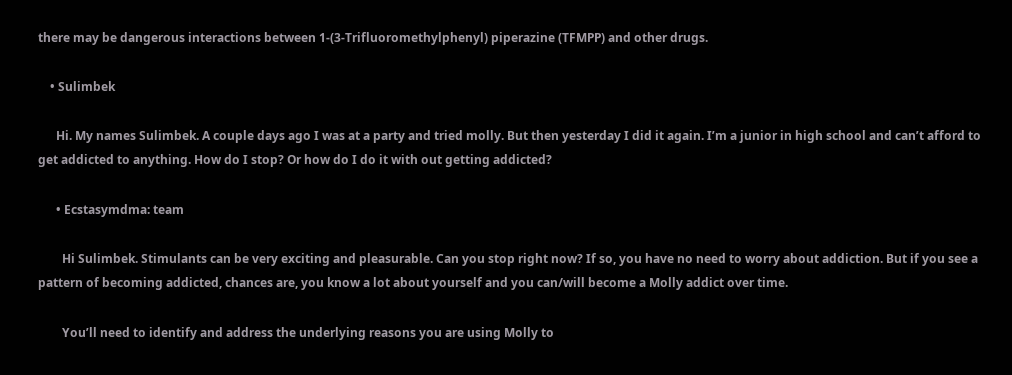there may be dangerous interactions between 1-(3-Trifluoromethylphenyl) piperazine (TFMPP) and other drugs.

    • Sulimbek

      Hi. My names Sulimbek. A couple days ago I was at a party and tried molly. But then yesterday I did it again. I’m a junior in high school and can’t afford to get addicted to anything. How do I stop? Or how do I do it with out getting addicted?

      • Ecstasymdma: team

        Hi Sulimbek. Stimulants can be very exciting and pleasurable. Can you stop right now? If so, you have no need to worry about addiction. But if you see a pattern of becoming addicted, chances are, you know a lot about yourself and you can/will become a Molly addict over time.

        You’ll need to identify and address the underlying reasons you are using Molly to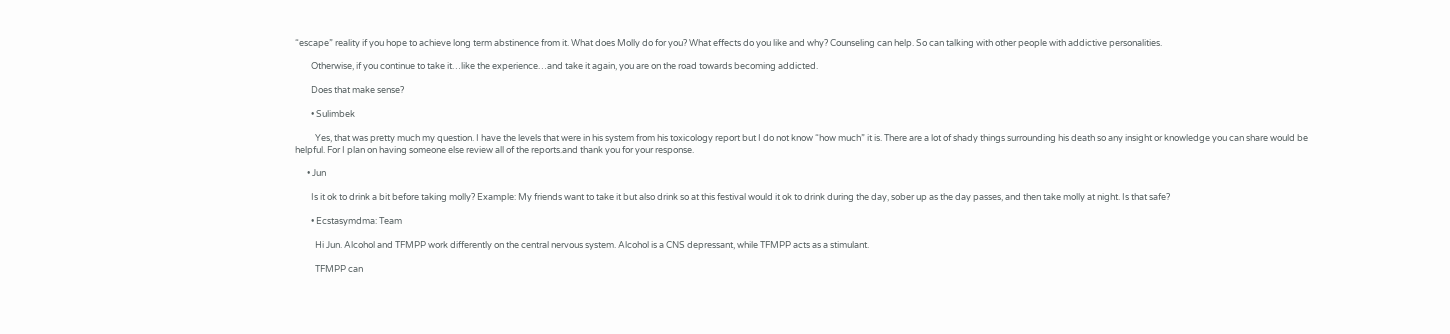“escape” reality if you hope to achieve long term abstinence from it. What does Molly do for you? What effects do you like and why? Counseling can help. So can talking with other people with addictive personalities.

        Otherwise, if you continue to take it…like the experience…and take it again, you are on the road towards becoming addicted.

        Does that make sense?

        • Sulimbek

          Yes, that was pretty much my question. I have the levels that were in his system from his toxicology report but I do not know “how much” it is. There are a lot of shady things surrounding his death so any insight or knowledge you can share would be helpful. For I plan on having someone else review all of the reports.and thank you for your response.

      • Jun

        Is it ok to drink a bit before taking molly? Example: My friends want to take it but also drink so at this festival would it ok to drink during the day, sober up as the day passes, and then take molly at night. Is that safe?

        • Ecstasymdma: Team

          Hi Jun. Alcohol and TFMPP work differently on the central nervous system. Alcohol is a CNS depressant, while TFMPP acts as a stimulant.

          TFMPP can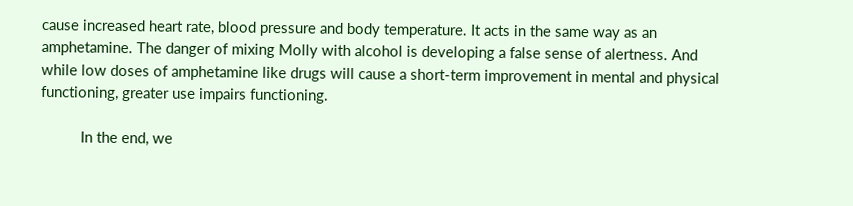cause increased heart rate, blood pressure and body temperature. It acts in the same way as an amphetamine. The danger of mixing Molly with alcohol is developing a false sense of alertness. And while low doses of amphetamine like drugs will cause a short-term improvement in mental and physical functioning, greater use impairs functioning.

          In the end, we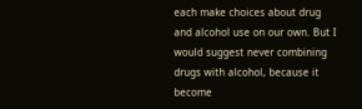each make choices about drug and alcohol use on our own. But I would suggest never combining drugs with alcohol, because it become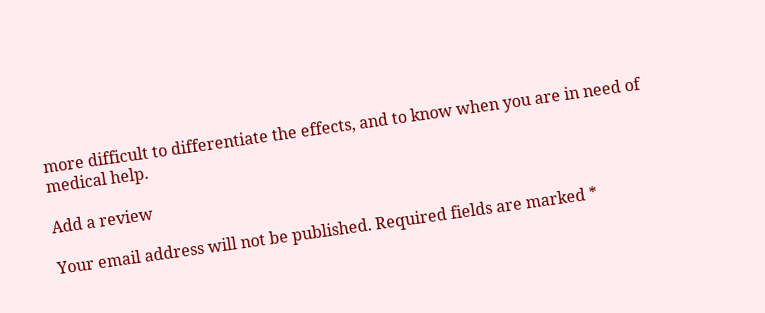more difficult to differentiate the effects, and to know when you are in need of medical help.

Add a review

Your email address will not be published. Required fields are marked *